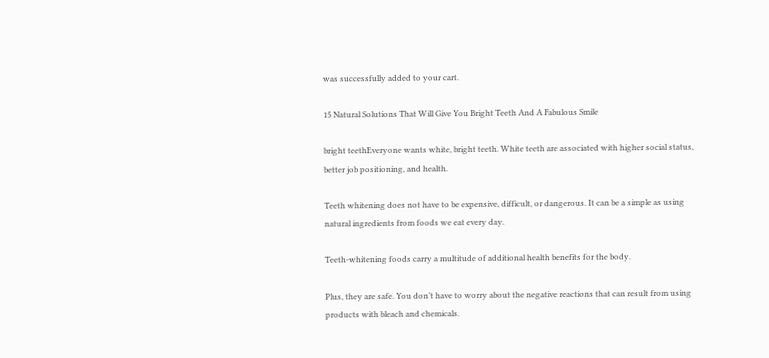was successfully added to your cart.

15 Natural Solutions That Will Give You Bright Teeth And A Fabulous Smile

bright teethEveryone wants white, bright teeth. White teeth are associated with higher social status, better job positioning, and health.

Teeth whitening does not have to be expensive, difficult, or dangerous. It can be a simple as using natural ingredients from foods we eat every day.

Teeth-whitening foods carry a multitude of additional health benefits for the body.

Plus, they are safe. You don’t have to worry about the negative reactions that can result from using products with bleach and chemicals.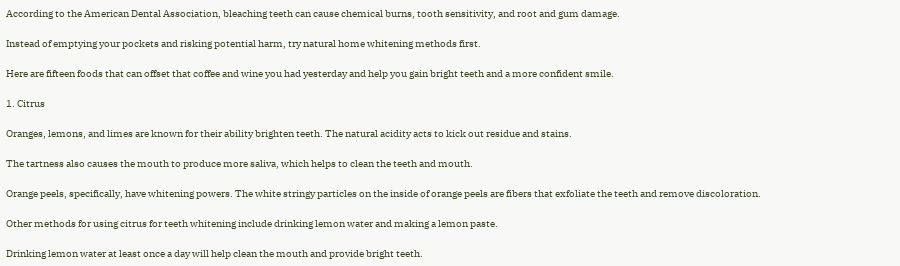According to the American Dental Association, bleaching teeth can cause chemical burns, tooth sensitivity, and root and gum damage.

Instead of emptying your pockets and risking potential harm, try natural home whitening methods first.

Here are fifteen foods that can offset that coffee and wine you had yesterday and help you gain bright teeth and a more confident smile.

1. Citrus

Oranges, lemons, and limes are known for their ability brighten teeth. The natural acidity acts to kick out residue and stains.

The tartness also causes the mouth to produce more saliva, which helps to clean the teeth and mouth.

Orange peels, specifically, have whitening powers. The white stringy particles on the inside of orange peels are fibers that exfoliate the teeth and remove discoloration.

Other methods for using citrus for teeth whitening include drinking lemon water and making a lemon paste.

Drinking lemon water at least once a day will help clean the mouth and provide bright teeth.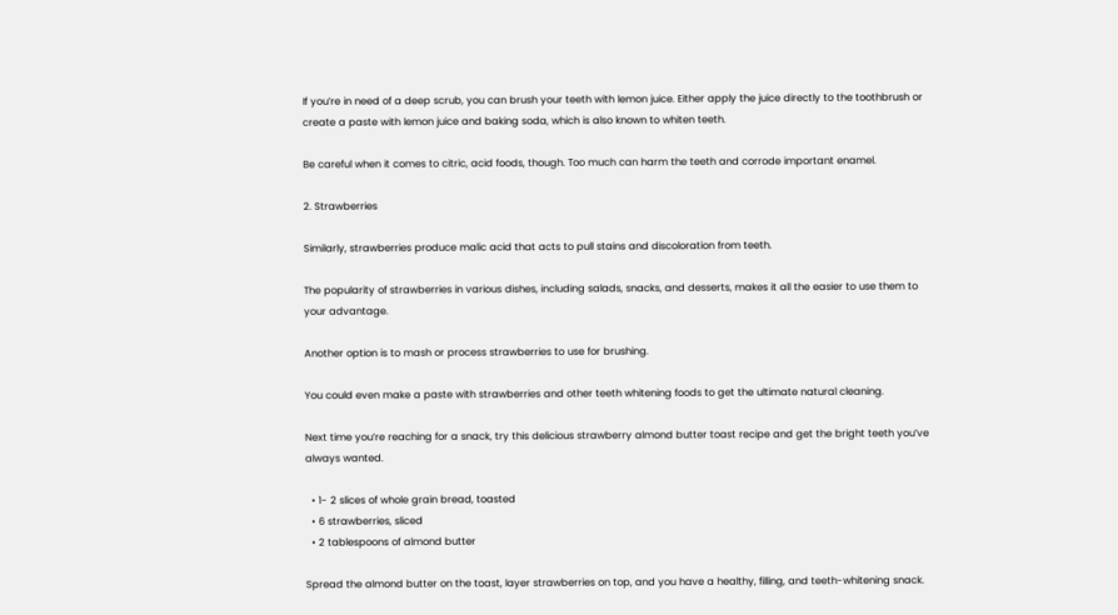If you’re in need of a deep scrub, you can brush your teeth with lemon juice. Either apply the juice directly to the toothbrush or create a paste with lemon juice and baking soda, which is also known to whiten teeth.

Be careful when it comes to citric, acid foods, though. Too much can harm the teeth and corrode important enamel.

2. Strawberries

Similarly, strawberries produce malic acid that acts to pull stains and discoloration from teeth.

The popularity of strawberries in various dishes, including salads, snacks, and desserts, makes it all the easier to use them to your advantage.

Another option is to mash or process strawberries to use for brushing.

You could even make a paste with strawberries and other teeth whitening foods to get the ultimate natural cleaning.

Next time you’re reaching for a snack, try this delicious strawberry almond butter toast recipe and get the bright teeth you’ve always wanted.

  • 1- 2 slices of whole grain bread, toasted
  • 6 strawberries, sliced
  • 2 tablespoons of almond butter

Spread the almond butter on the toast, layer strawberries on top, and you have a healthy, filling, and teeth-whitening snack.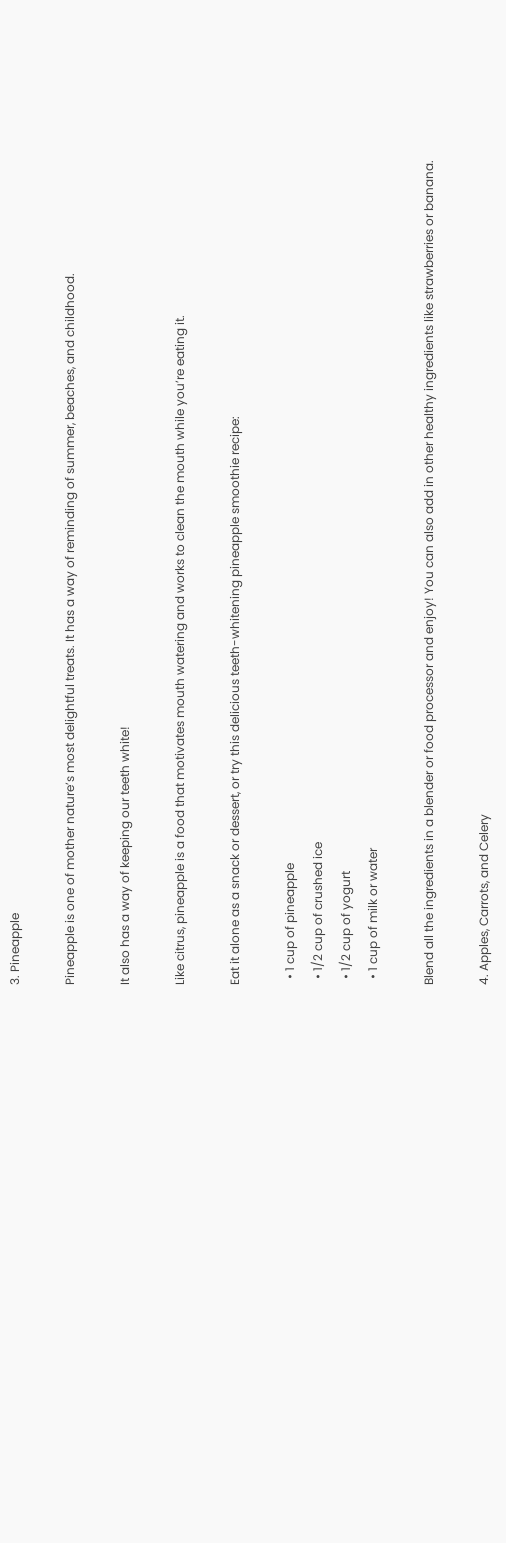3. Pineapple

Pineapple is one of mother nature’s most delightful treats. It has a way of reminding of summer, beaches, and childhood.

It also has a way of keeping our teeth white!

Like citrus, pineapple is a food that motivates mouth watering and works to clean the mouth while you’re eating it.

Eat it alone as a snack or dessert, or try this delicious teeth-whitening pineapple smoothie recipe:

  • 1 cup of pineapple
  • 1/2 cup of crushed ice
  • 1/2 cup of yogurt
  • 1 cup of milk or water

Blend all the ingredients in a blender or food processor and enjoy! You can also add in other healthy ingredients like strawberries or banana.

4. Apples, Carrots, and Celery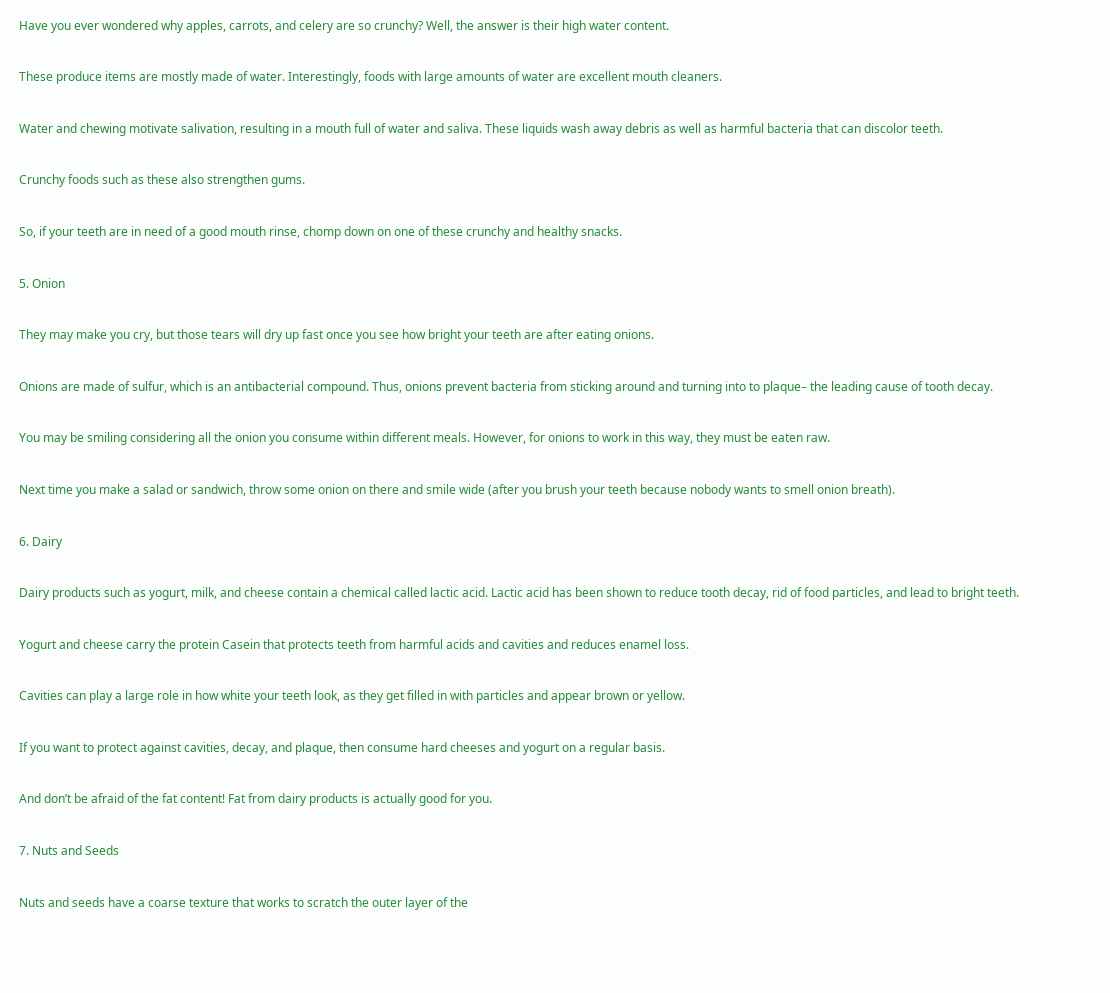Have you ever wondered why apples, carrots, and celery are so crunchy? Well, the answer is their high water content.

These produce items are mostly made of water. Interestingly, foods with large amounts of water are excellent mouth cleaners.

Water and chewing motivate salivation, resulting in a mouth full of water and saliva. These liquids wash away debris as well as harmful bacteria that can discolor teeth.

Crunchy foods such as these also strengthen gums.

So, if your teeth are in need of a good mouth rinse, chomp down on one of these crunchy and healthy snacks.

5. Onion

They may make you cry, but those tears will dry up fast once you see how bright your teeth are after eating onions.

Onions are made of sulfur, which is an antibacterial compound. Thus, onions prevent bacteria from sticking around and turning into to plaque– the leading cause of tooth decay.

You may be smiling considering all the onion you consume within different meals. However, for onions to work in this way, they must be eaten raw.

Next time you make a salad or sandwich, throw some onion on there and smile wide (after you brush your teeth because nobody wants to smell onion breath).

6. Dairy

Dairy products such as yogurt, milk, and cheese contain a chemical called lactic acid. Lactic acid has been shown to reduce tooth decay, rid of food particles, and lead to bright teeth.

Yogurt and cheese carry the protein Casein that protects teeth from harmful acids and cavities and reduces enamel loss.

Cavities can play a large role in how white your teeth look, as they get filled in with particles and appear brown or yellow.

If you want to protect against cavities, decay, and plaque, then consume hard cheeses and yogurt on a regular basis.

And don’t be afraid of the fat content! Fat from dairy products is actually good for you.

7. Nuts and Seeds

Nuts and seeds have a coarse texture that works to scratch the outer layer of the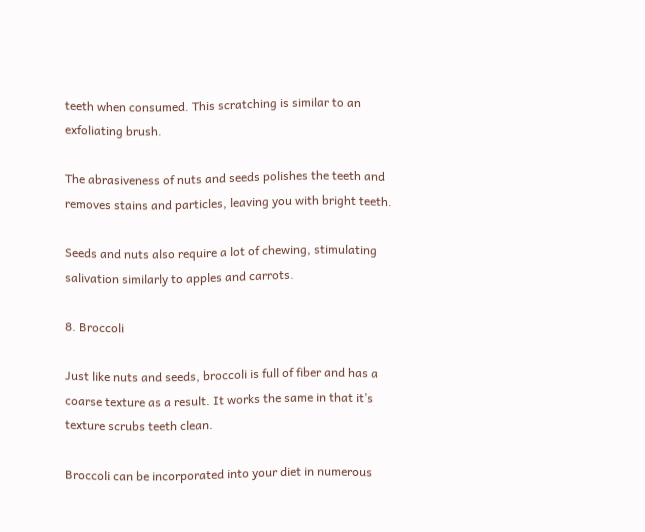teeth when consumed. This scratching is similar to an exfoliating brush.

The abrasiveness of nuts and seeds polishes the teeth and removes stains and particles, leaving you with bright teeth.

Seeds and nuts also require a lot of chewing, stimulating salivation similarly to apples and carrots.

8. Broccoli

Just like nuts and seeds, broccoli is full of fiber and has a coarse texture as a result. It works the same in that it’s texture scrubs teeth clean.

Broccoli can be incorporated into your diet in numerous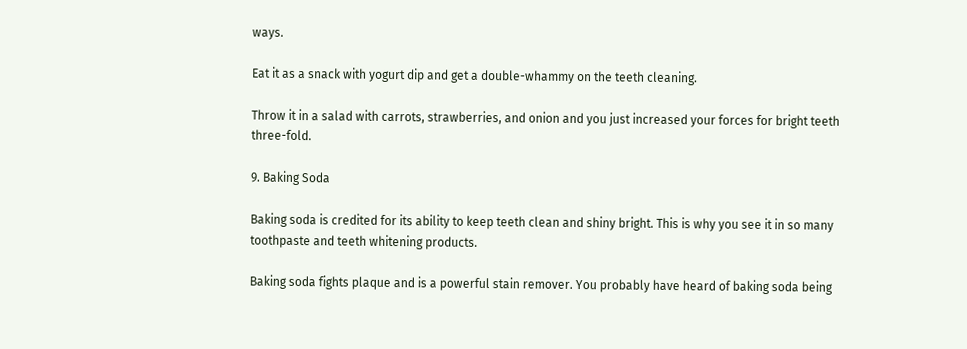ways.

Eat it as a snack with yogurt dip and get a double-whammy on the teeth cleaning.

Throw it in a salad with carrots, strawberries, and onion and you just increased your forces for bright teeth three-fold.

9. Baking Soda

Baking soda is credited for its ability to keep teeth clean and shiny bright. This is why you see it in so many toothpaste and teeth whitening products.

Baking soda fights plaque and is a powerful stain remover. You probably have heard of baking soda being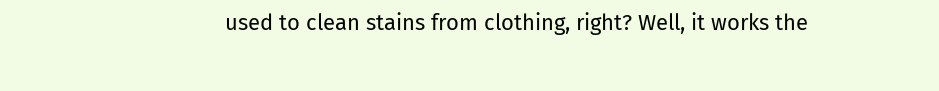used to clean stains from clothing, right? Well, it works the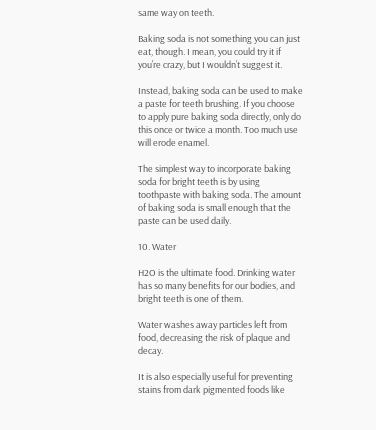same way on teeth.

Baking soda is not something you can just eat, though. I mean, you could try it if you’re crazy, but I wouldn’t suggest it.

Instead, baking soda can be used to make a paste for teeth brushing. If you choose to apply pure baking soda directly, only do this once or twice a month. Too much use will erode enamel.

The simplest way to incorporate baking soda for bright teeth is by using toothpaste with baking soda. The amount of baking soda is small enough that the paste can be used daily.

10. Water

H2O is the ultimate food. Drinking water has so many benefits for our bodies, and bright teeth is one of them.

Water washes away particles left from food, decreasing the risk of plaque and decay.

It is also especially useful for preventing stains from dark pigmented foods like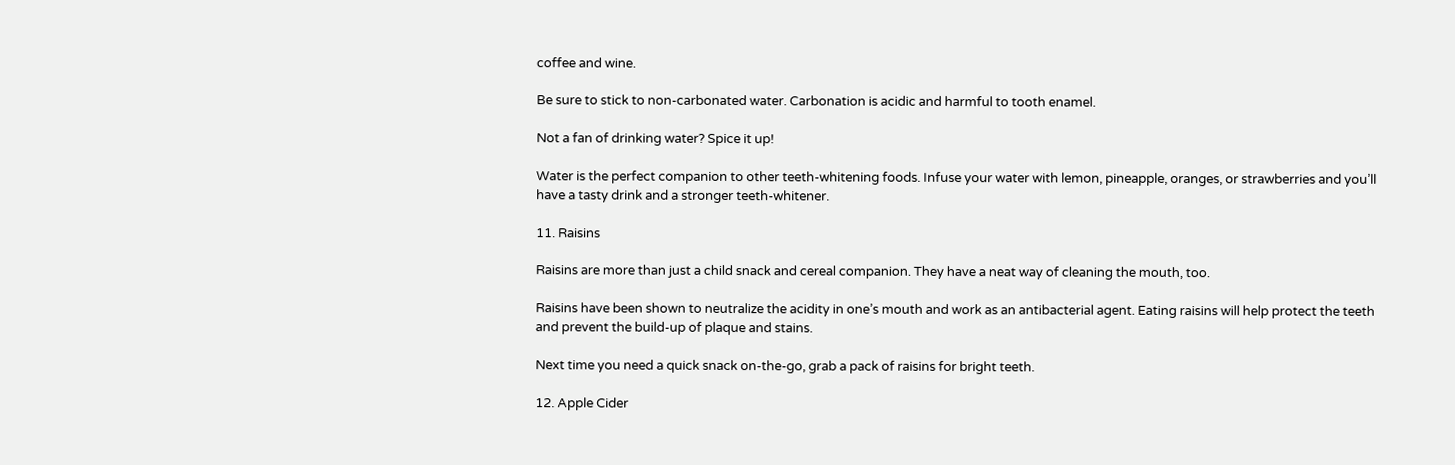coffee and wine.

Be sure to stick to non-carbonated water. Carbonation is acidic and harmful to tooth enamel.

Not a fan of drinking water? Spice it up!

Water is the perfect companion to other teeth-whitening foods. Infuse your water with lemon, pineapple, oranges, or strawberries and you’ll have a tasty drink and a stronger teeth-whitener.

11. Raisins

Raisins are more than just a child snack and cereal companion. They have a neat way of cleaning the mouth, too.

Raisins have been shown to neutralize the acidity in one’s mouth and work as an antibacterial agent. Eating raisins will help protect the teeth and prevent the build-up of plaque and stains.

Next time you need a quick snack on-the-go, grab a pack of raisins for bright teeth.

12. Apple Cider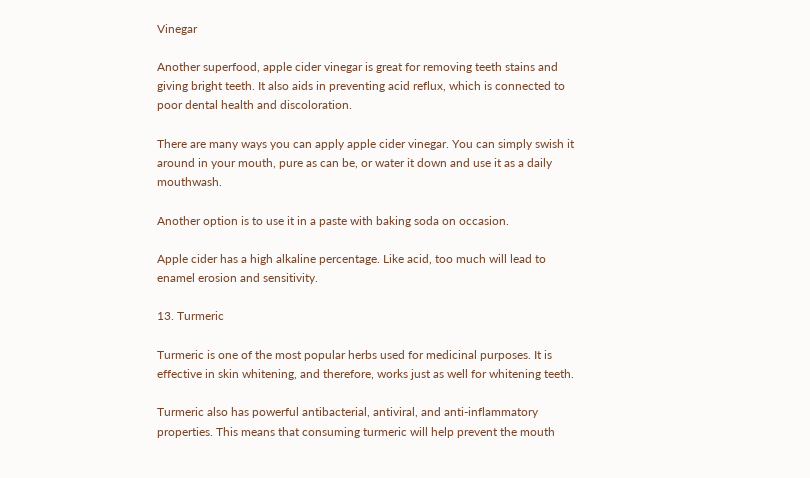Vinegar

Another superfood, apple cider vinegar is great for removing teeth stains and giving bright teeth. It also aids in preventing acid reflux, which is connected to poor dental health and discoloration.

There are many ways you can apply apple cider vinegar. You can simply swish it around in your mouth, pure as can be, or water it down and use it as a daily mouthwash.

Another option is to use it in a paste with baking soda on occasion.

Apple cider has a high alkaline percentage. Like acid, too much will lead to enamel erosion and sensitivity.

13. Turmeric

Turmeric is one of the most popular herbs used for medicinal purposes. It is effective in skin whitening, and therefore, works just as well for whitening teeth.

Turmeric also has powerful antibacterial, antiviral, and anti-inflammatory properties. This means that consuming turmeric will help prevent the mouth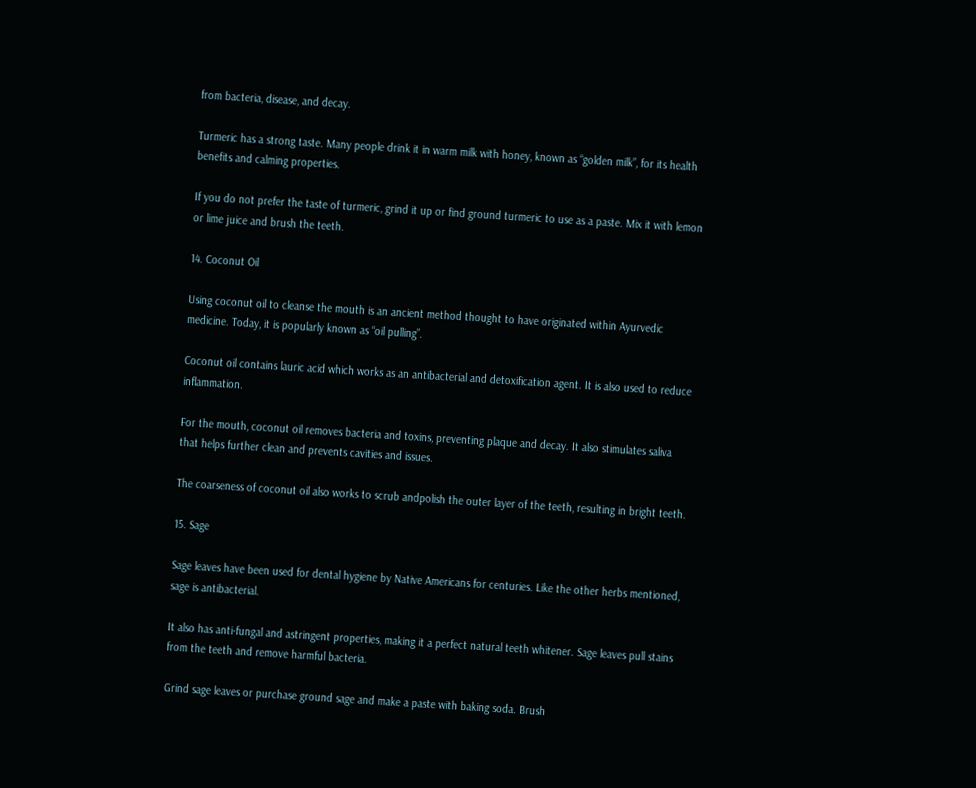from bacteria, disease, and decay.

Turmeric has a strong taste. Many people drink it in warm milk with honey, known as “golden milk”, for its health benefits and calming properties.

If you do not prefer the taste of turmeric, grind it up or find ground turmeric to use as a paste. Mix it with lemon or lime juice and brush the teeth.

14. Coconut Oil

Using coconut oil to cleanse the mouth is an ancient method thought to have originated within Ayurvedic medicine. Today, it is popularly known as “oil pulling”.

Coconut oil contains lauric acid which works as an antibacterial and detoxification agent. It is also used to reduce inflammation.

For the mouth, coconut oil removes bacteria and toxins, preventing plaque and decay. It also stimulates saliva that helps further clean and prevents cavities and issues.

The coarseness of coconut oil also works to scrub andpolish the outer layer of the teeth, resulting in bright teeth.

15. Sage

Sage leaves have been used for dental hygiene by Native Americans for centuries. Like the other herbs mentioned, sage is antibacterial.

It also has anti-fungal and astringent properties, making it a perfect natural teeth whitener. Sage leaves pull stains from the teeth and remove harmful bacteria.

Grind sage leaves or purchase ground sage and make a paste with baking soda. Brush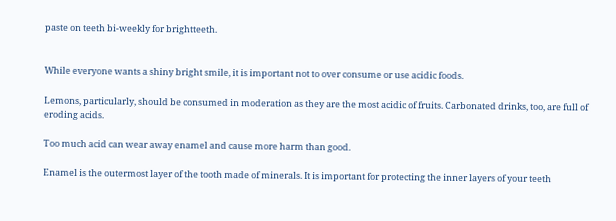paste on teeth bi-weekly for brightteeth.


While everyone wants a shiny bright smile, it is important not to over consume or use acidic foods.

Lemons, particularly, should be consumed in moderation as they are the most acidic of fruits. Carbonated drinks, too, are full of eroding acids.

Too much acid can wear away enamel and cause more harm than good.

Enamel is the outermost layer of the tooth made of minerals. It is important for protecting the inner layers of your teeth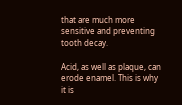that are much more sensitive and preventing tooth decay.

Acid, as well as plaque, can erode enamel. This is why it is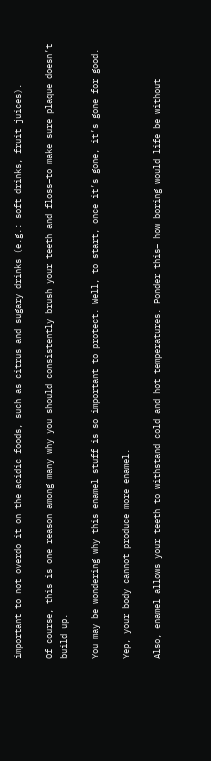important to not overdo it on the acidic foods, such as citrus and sugary drinks (e.g.: soft drinks, fruit juices).

Of course, this is one reason among many why you should consistently brush your teeth and floss–to make sure plaque doesn’t build up.

You may be wondering why this enamel stuff is so important to protect. Well, to start, once it’s gone, it’s gone for good.

Yep, your body cannot produce more enamel.

Also, enamel allows your teeth to withstand cold and hot temperatures. Ponder this– how boring would life be without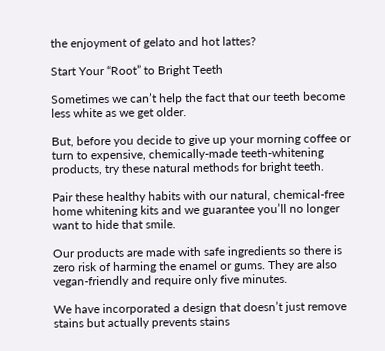the enjoyment of gelato and hot lattes?

Start Your “Root” to Bright Teeth

Sometimes we can’t help the fact that our teeth become less white as we get older.

But, before you decide to give up your morning coffee or turn to expensive, chemically-made teeth-whitening products, try these natural methods for bright teeth.

Pair these healthy habits with our natural, chemical-free home whitening kits and we guarantee you’ll no longer want to hide that smile.

Our products are made with safe ingredients so there is zero risk of harming the enamel or gums. They are also vegan-friendly and require only five minutes.

We have incorporated a design that doesn’t just remove stains but actually prevents stains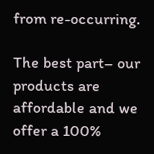from re-occurring.

The best part– our products are affordable and we offer a 100%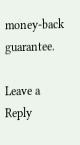money-back guarantee.

Leave a Reply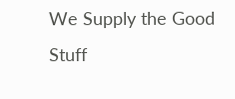We Supply the Good Stuff